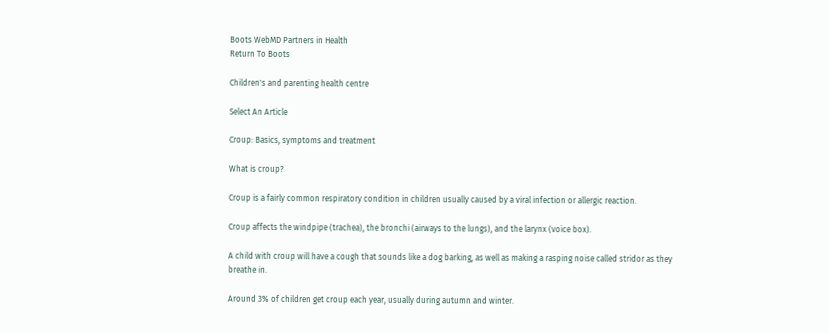Boots WebMD Partners in Health
Return To Boots

Children's and parenting health centre

Select An Article

Croup: Basics, symptoms and treatment

What is croup?

Croup is a fairly common respiratory condition in children usually caused by a viral infection or allergic reaction.

Croup affects the windpipe (trachea), the bronchi (airways to the lungs), and the larynx (voice box).

A child with croup will have a cough that sounds like a dog barking, as well as making a rasping noise called stridor as they breathe in.

Around 3% of children get croup each year, usually during autumn and winter.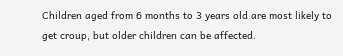Children aged from 6 months to 3 years old are most likely to get croup, but older children can be affected.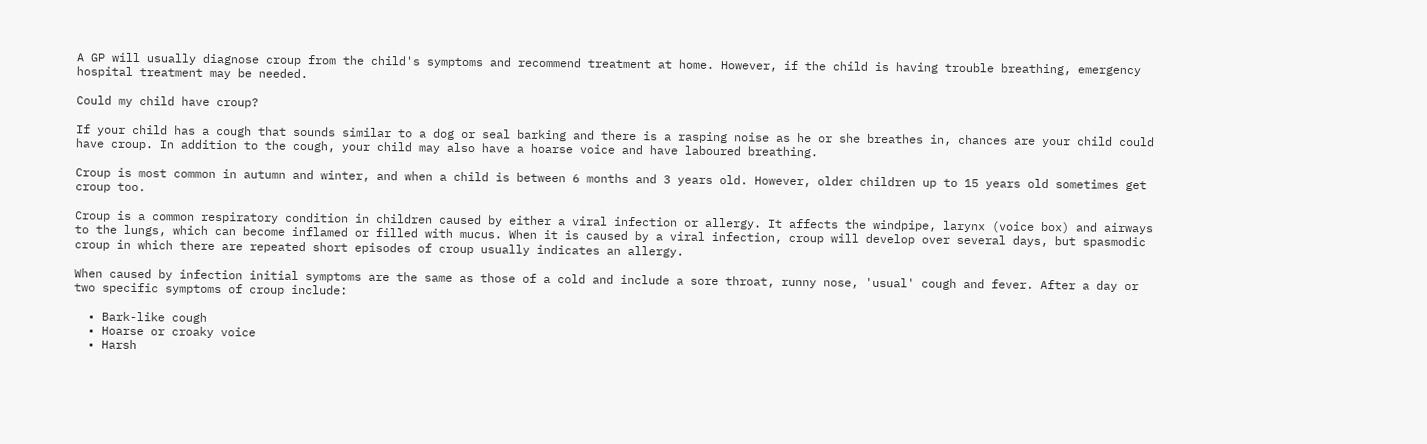A GP will usually diagnose croup from the child's symptoms and recommend treatment at home. However, if the child is having trouble breathing, emergency hospital treatment may be needed.

Could my child have croup?

If your child has a cough that sounds similar to a dog or seal barking and there is a rasping noise as he or she breathes in, chances are your child could have croup. In addition to the cough, your child may also have a hoarse voice and have laboured breathing.

Croup is most common in autumn and winter, and when a child is between 6 months and 3 years old. However, older children up to 15 years old sometimes get croup too.

Croup is a common respiratory condition in children caused by either a viral infection or allergy. It affects the windpipe, larynx (voice box) and airways to the lungs, which can become inflamed or filled with mucus. When it is caused by a viral infection, croup will develop over several days, but spasmodic croup in which there are repeated short episodes of croup usually indicates an allergy.

When caused by infection initial symptoms are the same as those of a cold and include a sore throat, runny nose, 'usual' cough and fever. After a day or two specific symptoms of croup include:

  • Bark-like cough
  • Hoarse or croaky voice
  • Harsh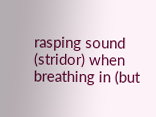rasping sound (stridor) when breathing in (but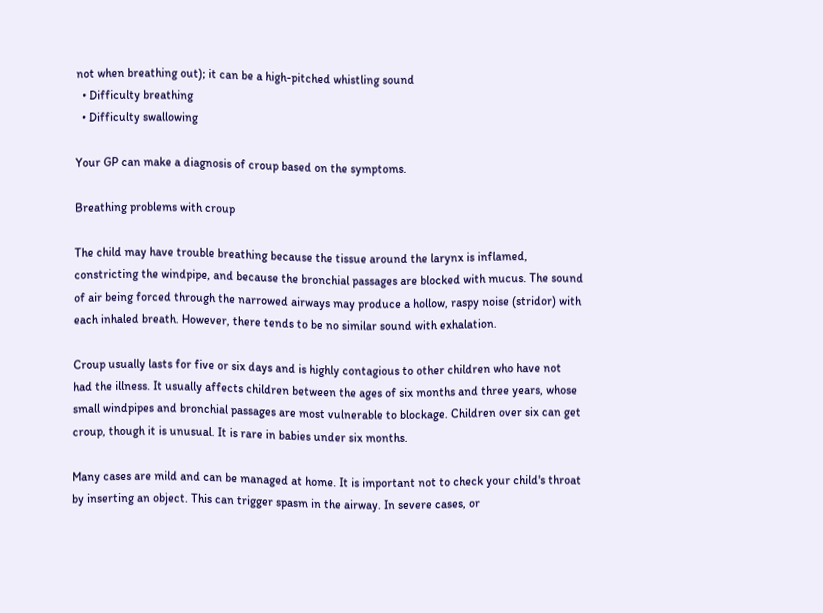not when breathing out); it can be a high-pitched whistling sound
  • Difficulty breathing
  • Difficulty swallowing

Your GP can make a diagnosis of croup based on the symptoms.

Breathing problems with croup

The child may have trouble breathing because the tissue around the larynx is inflamed, constricting the windpipe, and because the bronchial passages are blocked with mucus. The sound of air being forced through the narrowed airways may produce a hollow, raspy noise (stridor) with each inhaled breath. However, there tends to be no similar sound with exhalation.

Croup usually lasts for five or six days and is highly contagious to other children who have not had the illness. It usually affects children between the ages of six months and three years, whose small windpipes and bronchial passages are most vulnerable to blockage. Children over six can get croup, though it is unusual. It is rare in babies under six months.

Many cases are mild and can be managed at home. It is important not to check your child's throat by inserting an object. This can trigger spasm in the airway. In severe cases, or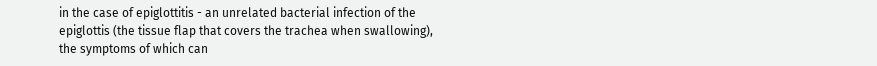in the case of epiglottitis - an unrelated bacterial infection of the epiglottis (the tissue flap that covers the trachea when swallowing), the symptoms of which can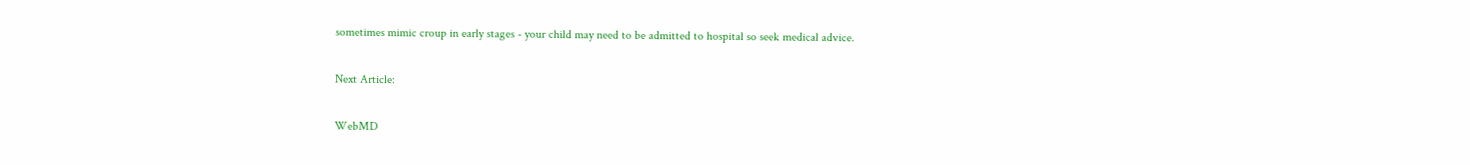sometimes mimic croup in early stages - your child may need to be admitted to hospital so seek medical advice.

Next Article:

WebMD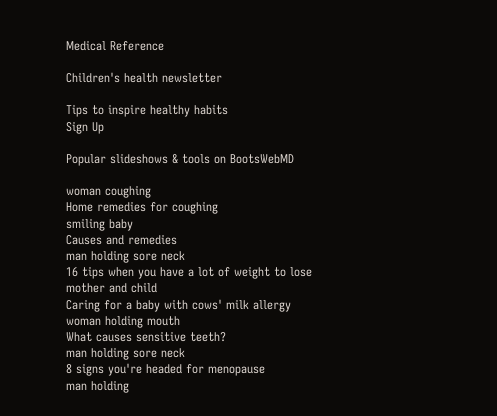Medical Reference

Children's health newsletter

Tips to inspire healthy habits
Sign Up

Popular slideshows & tools on BootsWebMD

woman coughing
Home remedies for coughing
smiling baby
Causes and remedies
man holding sore neck
16 tips when you have a lot of weight to lose
mother and child
Caring for a baby with cows' milk allergy
woman holding mouth
What causes sensitive teeth?
man holding sore neck
8 signs you're headed for menopause
man holding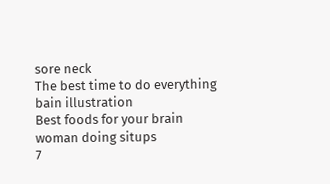sore neck
The best time to do everything
bain illustration
Best foods for your brain
woman doing situps
7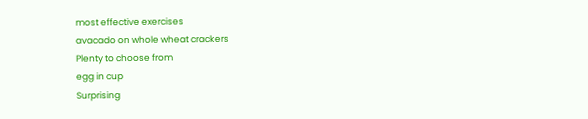most effective exercises
avacado on whole wheat crackers
Plenty to choose from
egg in cup
Surprising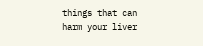things that can harm your liver